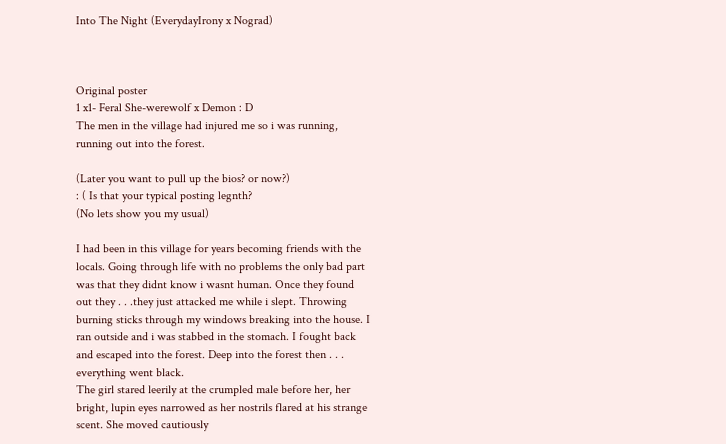Into The Night (EverydayIrony x Nograd)



Original poster
1 x1- Feral She-werewolf x Demon : D
The men in the village had injured me so i was running, running out into the forest.

(Later you want to pull up the bios? or now?)
: ( Is that your typical posting legnth?
(No lets show you my usual)

I had been in this village for years becoming friends with the locals. Going through life with no problems the only bad part was that they didnt know i wasnt human. Once they found out they . . .they just attacked me while i slept. Throwing burning sticks through my windows breaking into the house. I ran outside and i was stabbed in the stomach. I fought back and escaped into the forest. Deep into the forest then . . . everything went black.
The girl stared leerily at the crumpled male before her, her bright, lupin eyes narrowed as her nostrils flared at his strange scent. She moved cautiously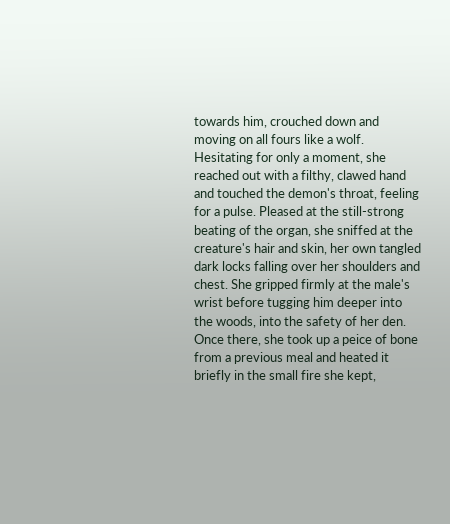towards him, crouched down and moving on all fours like a wolf. Hesitating for only a moment, she reached out with a filthy, clawed hand and touched the demon's throat, feeling for a pulse. Pleased at the still-strong beating of the organ, she sniffed at the creature's hair and skin, her own tangled dark locks falling over her shoulders and chest. She gripped firmly at the male's wrist before tugging him deeper into the woods, into the safety of her den. Once there, she took up a peice of bone from a previous meal and heated it briefly in the small fire she kept,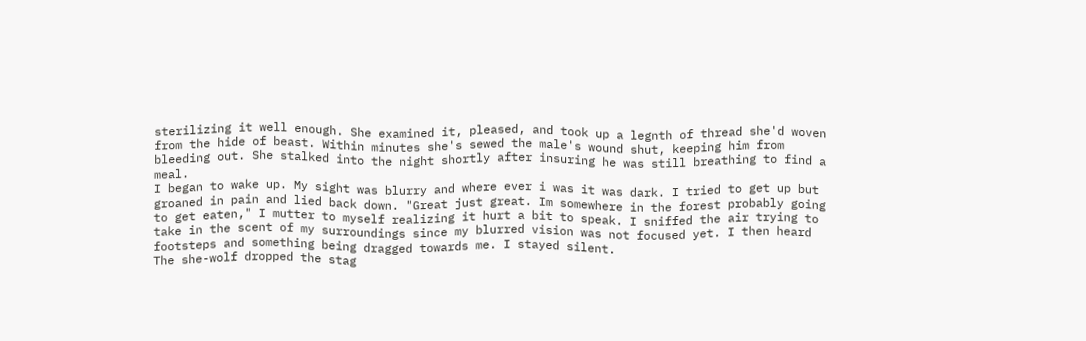sterilizing it well enough. She examined it, pleased, and took up a legnth of thread she'd woven from the hide of beast. Within minutes she's sewed the male's wound shut, keeping him from bleeding out. She stalked into the night shortly after insuring he was still breathing to find a meal.
I began to wake up. My sight was blurry and where ever i was it was dark. I tried to get up but groaned in pain and lied back down. "Great just great. Im somewhere in the forest probably going to get eaten," I mutter to myself realizing it hurt a bit to speak. I sniffed the air trying to take in the scent of my surroundings since my blurred vision was not focused yet. I then heard footsteps and something being dragged towards me. I stayed silent.
The she-wolf dropped the stag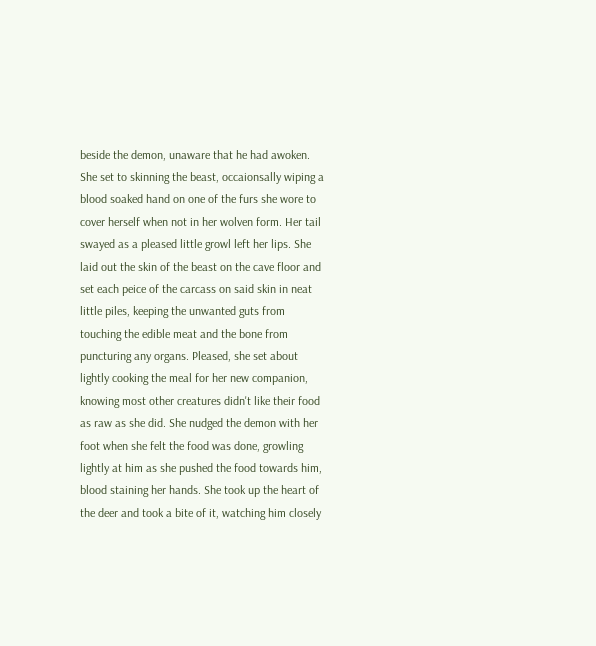beside the demon, unaware that he had awoken. She set to skinning the beast, occaionsally wiping a blood soaked hand on one of the furs she wore to cover herself when not in her wolven form. Her tail swayed as a pleased little growl left her lips. She laid out the skin of the beast on the cave floor and set each peice of the carcass on said skin in neat little piles, keeping the unwanted guts from touching the edible meat and the bone from puncturing any organs. Pleased, she set about lightly cooking the meal for her new companion, knowing most other creatures didn't like their food as raw as she did. She nudged the demon with her foot when she felt the food was done, growling lightly at him as she pushed the food towards him, blood staining her hands. She took up the heart of the deer and took a bite of it, watching him closely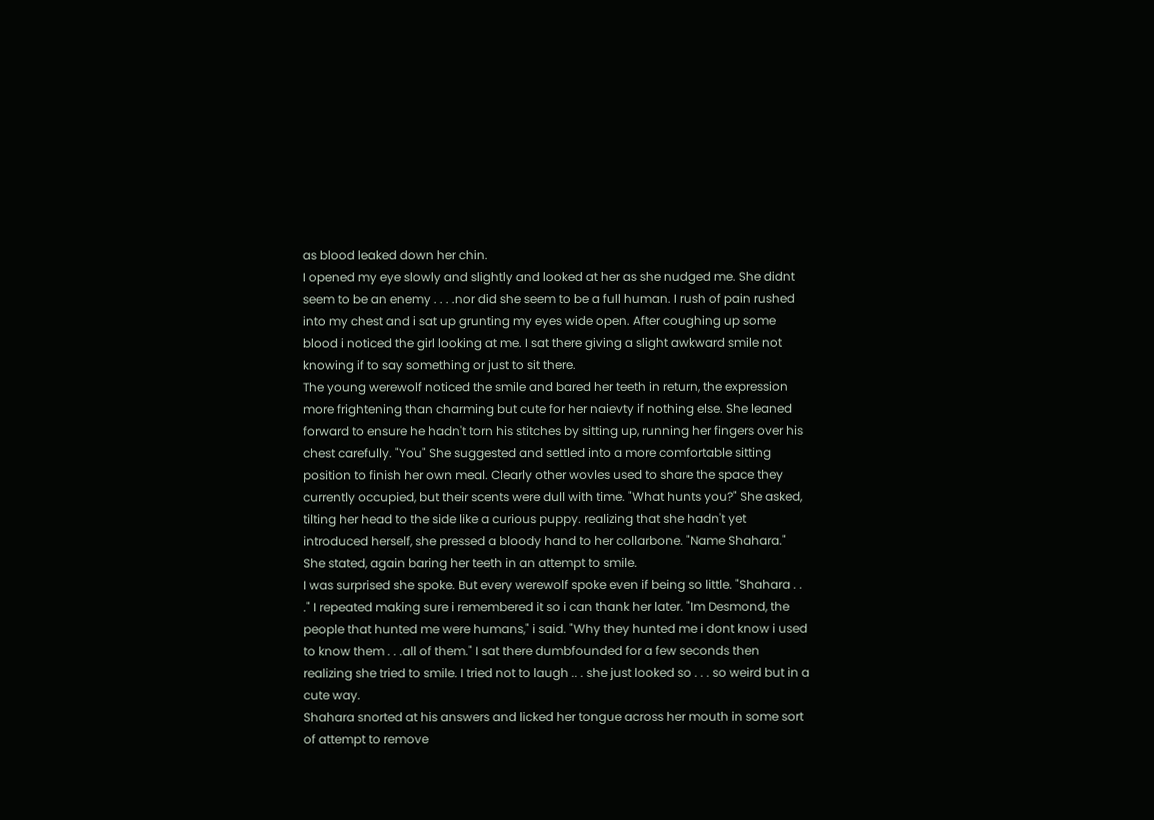as blood leaked down her chin.
I opened my eye slowly and slightly and looked at her as she nudged me. She didnt seem to be an enemy . . . .nor did she seem to be a full human. I rush of pain rushed into my chest and i sat up grunting my eyes wide open. After coughing up some blood i noticed the girl looking at me. I sat there giving a slight awkward smile not knowing if to say something or just to sit there.
The young werewolf noticed the smile and bared her teeth in return, the expression more frightening than charming but cute for her naievty if nothing else. She leaned forward to ensure he hadn't torn his stitches by sitting up, running her fingers over his chest carefully. "You" She suggested and settled into a more comfortable sitting position to finish her own meal. Clearly other wovles used to share the space they currently occupied, but their scents were dull with time. "What hunts you?" She asked, tilting her head to the side like a curious puppy. realizing that she hadn't yet introduced herself, she pressed a bloody hand to her collarbone. "Name Shahara." She stated, again baring her teeth in an attempt to smile.
I was surprised she spoke. But every werewolf spoke even if being so little. "Shahara . . ." I repeated making sure i remembered it so i can thank her later. "Im Desmond, the people that hunted me were humans," i said. "Why they hunted me i dont know i used to know them . . .all of them." I sat there dumbfounded for a few seconds then realizing she tried to smile. I tried not to laugh .. . she just looked so . . . so weird but in a cute way.
Shahara snorted at his answers and licked her tongue across her mouth in some sort of attempt to remove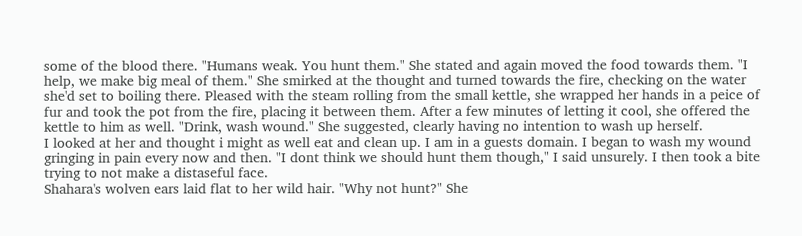some of the blood there. "Humans weak. You hunt them." She stated and again moved the food towards them. "I help, we make big meal of them." She smirked at the thought and turned towards the fire, checking on the water she'd set to boiling there. Pleased with the steam rolling from the small kettle, she wrapped her hands in a peice of fur and took the pot from the fire, placing it between them. After a few minutes of letting it cool, she offered the kettle to him as well. "Drink, wash wound." She suggested, clearly having no intention to wash up herself.
I looked at her and thought i might as well eat and clean up. I am in a guests domain. I began to wash my wound gringing in pain every now and then. "I dont think we should hunt them though," I said unsurely. I then took a bite trying to not make a distaseful face.
Shahara's wolven ears laid flat to her wild hair. "Why not hunt?" She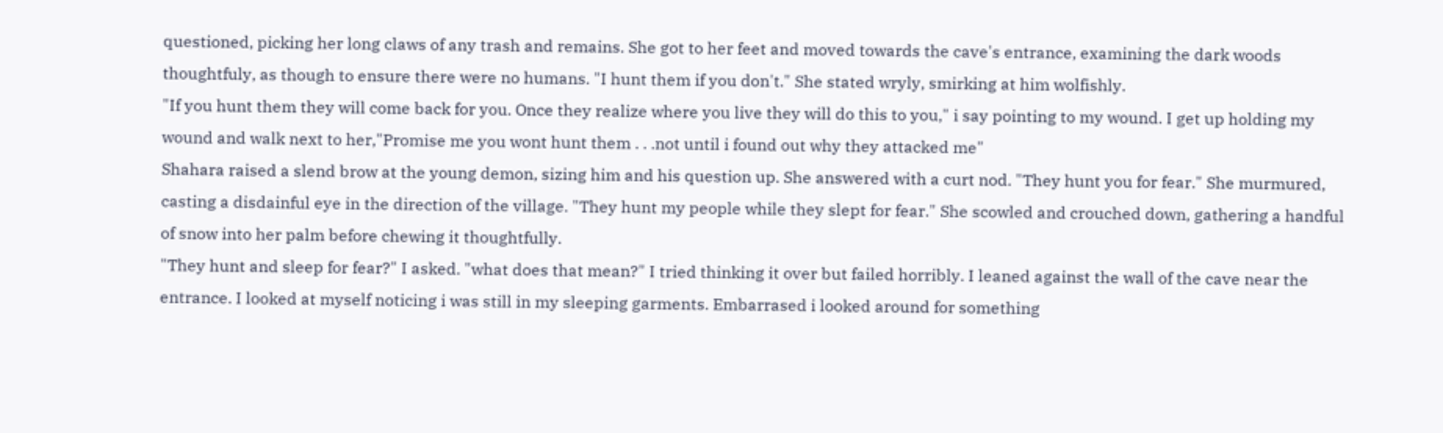questioned, picking her long claws of any trash and remains. She got to her feet and moved towards the cave's entrance, examining the dark woods thoughtfuly, as though to ensure there were no humans. "I hunt them if you don't." She stated wryly, smirking at him wolfishly.
"If you hunt them they will come back for you. Once they realize where you live they will do this to you," i say pointing to my wound. I get up holding my wound and walk next to her,"Promise me you wont hunt them . . .not until i found out why they attacked me"
Shahara raised a slend brow at the young demon, sizing him and his question up. She answered with a curt nod. "They hunt you for fear." She murmured, casting a disdainful eye in the direction of the village. "They hunt my people while they slept for fear." She scowled and crouched down, gathering a handful of snow into her palm before chewing it thoughtfully.
"They hunt and sleep for fear?" I asked. "what does that mean?" I tried thinking it over but failed horribly. I leaned against the wall of the cave near the entrance. I looked at myself noticing i was still in my sleeping garments. Embarrased i looked around for something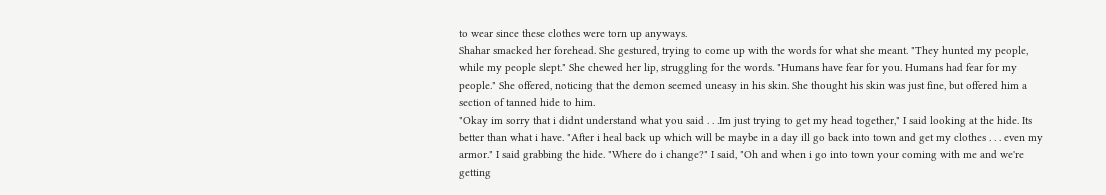to wear since these clothes were torn up anyways.
Shahar smacked her forehead. She gestured, trying to come up with the words for what she meant. "They hunted my people, while my people slept." She chewed her lip, struggling for the words. "Humans have fear for you. Humans had fear for my people." She offered, noticing that the demon seemed uneasy in his skin. She thought his skin was just fine, but offered him a section of tanned hide to him.
"Okay im sorry that i didnt understand what you said . . .Im just trying to get my head together," I said looking at the hide. Its better than what i have. "After i heal back up which will be maybe in a day ill go back into town and get my clothes . . . even my armor." I said grabbing the hide. "Where do i change?" I said, "Oh and when i go into town your coming with me and we're getting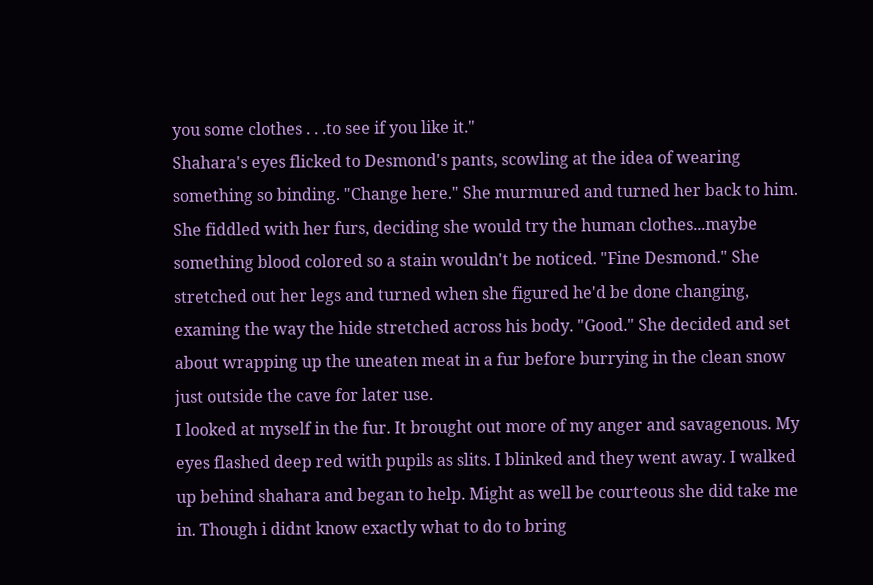you some clothes . . .to see if you like it."
Shahara's eyes flicked to Desmond's pants, scowling at the idea of wearing something so binding. "Change here." She murmured and turned her back to him. She fiddled with her furs, deciding she would try the human clothes...maybe something blood colored so a stain wouldn't be noticed. "Fine Desmond." She stretched out her legs and turned when she figured he'd be done changing, examing the way the hide stretched across his body. "Good." She decided and set about wrapping up the uneaten meat in a fur before burrying in the clean snow just outside the cave for later use.
I looked at myself in the fur. It brought out more of my anger and savagenous. My eyes flashed deep red with pupils as slits. I blinked and they went away. I walked up behind shahara and began to help. Might as well be courteous she did take me in. Though i didnt know exactly what to do to bring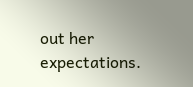out her expectations.